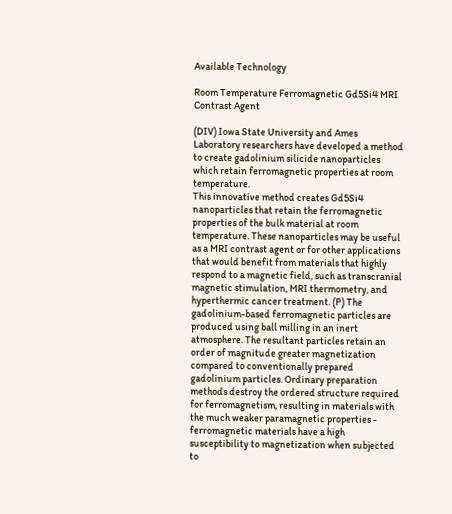Available Technology

Room Temperature Ferromagnetic Gd5Si4 MRI Contrast Agent

(DIV) Iowa State University and Ames Laboratory researchers have developed a method to create gadolinium silicide nanoparticles which retain ferromagnetic properties at room temperature.
This innovative method creates Gd5Si4 nanoparticles that retain the ferromagnetic properties of the bulk material at room temperature. These nanoparticles may be useful as a MRI contrast agent or for other applications that would benefit from materials that highly respond to a magnetic field, such as transcranial magnetic stimulation, MRI thermometry, and hyperthermic cancer treatment. (P) The gadolinium-based ferromagnetic particles are produced using ball milling in an inert atmosphere. The resultant particles retain an order of magnitude greater magnetization compared to conventionally prepared gadolinium particles. Ordinary preparation methods destroy the ordered structure required for ferromagnetism, resulting in materials with the much weaker paramagnetic properties - ferromagnetic materials have a high susceptibility to magnetization when subjected to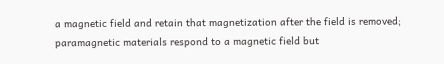a magnetic field and retain that magnetization after the field is removed; paramagnetic materials respond to a magnetic field but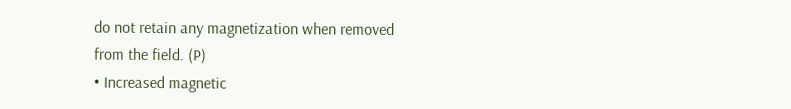do not retain any magnetization when removed from the field. (P)
• Increased magnetic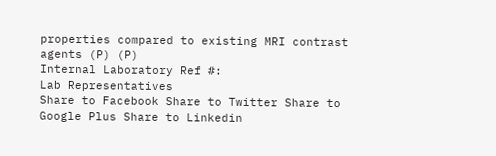properties compared to existing MRI contrast agents (P) (P)
Internal Laboratory Ref #:
Lab Representatives
Share to Facebook Share to Twitter Share to Google Plus Share to Linkedin